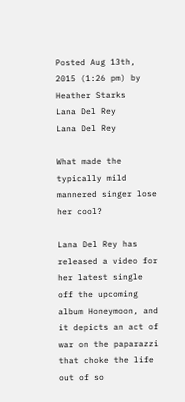Posted Aug 13th, 2015 (1:26 pm) by Heather Starks
Lana Del Rey
Lana Del Rey

What made the typically mild mannered singer lose her cool?

Lana Del Rey has released a video for her latest single off the upcoming album Honeymoon, and it depicts an act of war on the paparazzi that choke the life out of so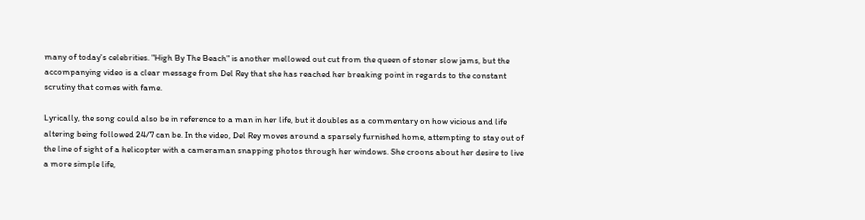many of today's celebrities. "High By The Beach" is another mellowed out cut from the queen of stoner slow jams, but the accompanying video is a clear message from Del Rey that she has reached her breaking point in regards to the constant scrutiny that comes with fame.

Lyrically, the song could also be in reference to a man in her life, but it doubles as a commentary on how vicious and life altering being followed 24/7 can be. In the video, Del Rey moves around a sparsely furnished home, attempting to stay out of the line of sight of a helicopter with a cameraman snapping photos through her windows. She croons about her desire to live a more simple life,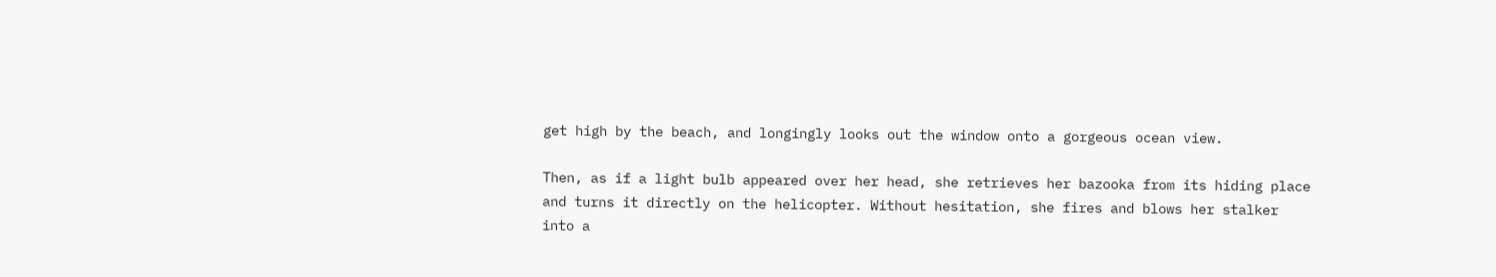get high by the beach, and longingly looks out the window onto a gorgeous ocean view.

Then, as if a light bulb appeared over her head, she retrieves her bazooka from its hiding place and turns it directly on the helicopter. Without hesitation, she fires and blows her stalker into a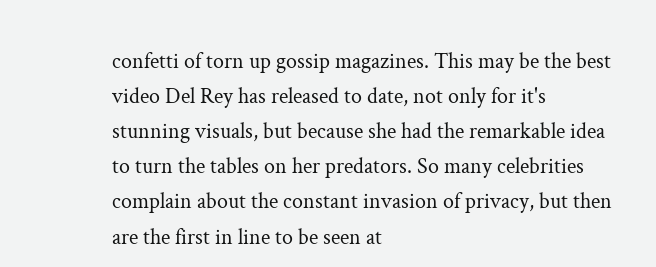confetti of torn up gossip magazines. This may be the best video Del Rey has released to date, not only for it's stunning visuals, but because she had the remarkable idea to turn the tables on her predators. So many celebrities complain about the constant invasion of privacy, but then are the first in line to be seen at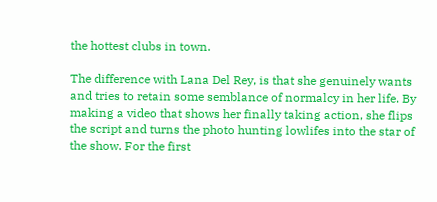the hottest clubs in town.

The difference with Lana Del Rey, is that she genuinely wants and tries to retain some semblance of normalcy in her life. By making a video that shows her finally taking action, she flips the script and turns the photo hunting lowlifes into the star of the show. For the first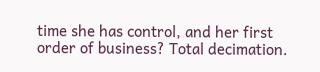time she has control, and her first order of business? Total decimation.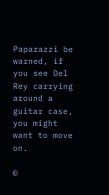Paparazzi be warned, if you see Del Rey carrying around a guitar case, you might want to move on.

©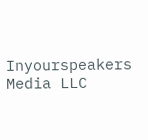Inyourspeakers Media LLC